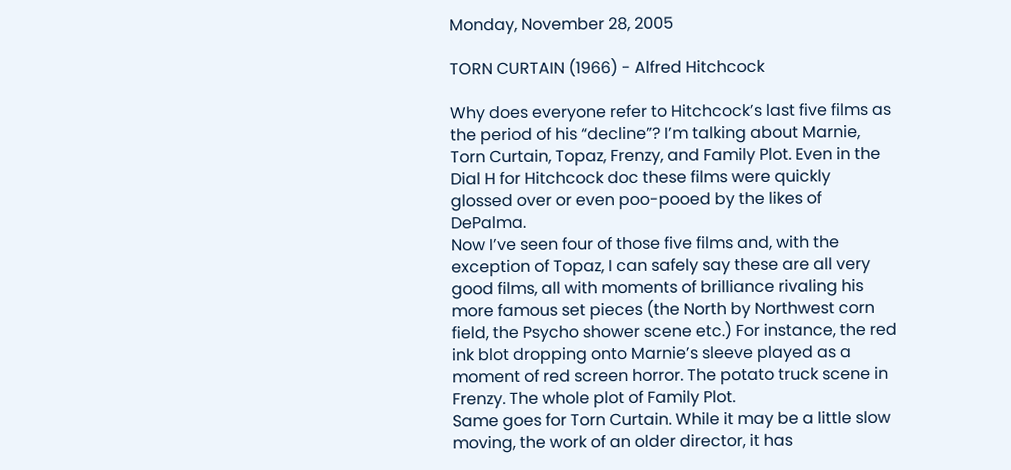Monday, November 28, 2005

TORN CURTAIN (1966) - Alfred Hitchcock

Why does everyone refer to Hitchcock’s last five films as the period of his “decline”? I’m talking about Marnie, Torn Curtain, Topaz, Frenzy, and Family Plot. Even in the Dial H for Hitchcock doc these films were quickly glossed over or even poo-pooed by the likes of DePalma.
Now I’ve seen four of those five films and, with the exception of Topaz, I can safely say these are all very good films, all with moments of brilliance rivaling his more famous set pieces (the North by Northwest corn field, the Psycho shower scene etc.) For instance, the red ink blot dropping onto Marnie’s sleeve played as a moment of red screen horror. The potato truck scene in Frenzy. The whole plot of Family Plot.
Same goes for Torn Curtain. While it may be a little slow moving, the work of an older director, it has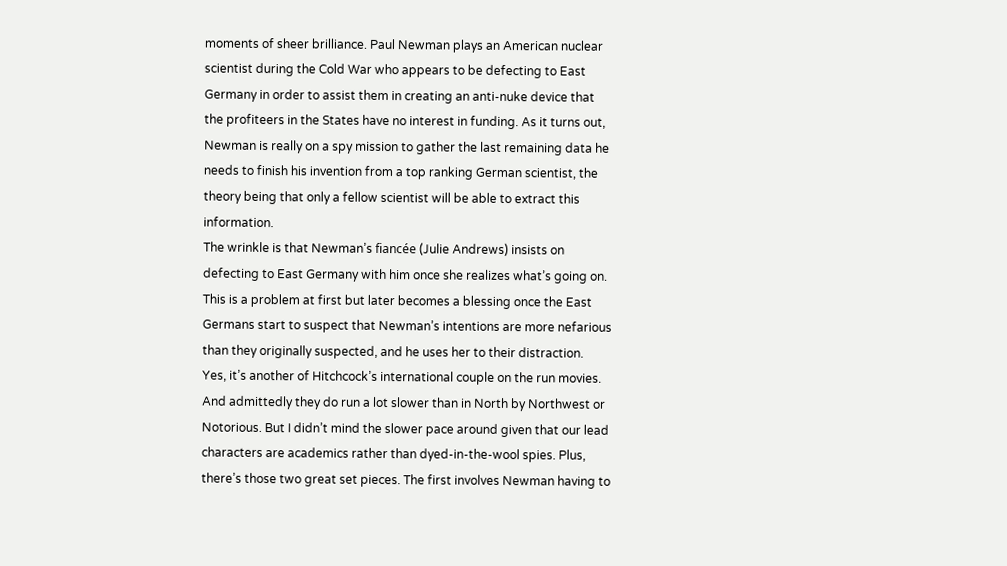moments of sheer brilliance. Paul Newman plays an American nuclear scientist during the Cold War who appears to be defecting to East Germany in order to assist them in creating an anti-nuke device that the profiteers in the States have no interest in funding. As it turns out, Newman is really on a spy mission to gather the last remaining data he needs to finish his invention from a top ranking German scientist, the theory being that only a fellow scientist will be able to extract this information.
The wrinkle is that Newman’s fiancée (Julie Andrews) insists on defecting to East Germany with him once she realizes what’s going on. This is a problem at first but later becomes a blessing once the East Germans start to suspect that Newman’s intentions are more nefarious than they originally suspected, and he uses her to their distraction.
Yes, it’s another of Hitchcock’s international couple on the run movies. And admittedly they do run a lot slower than in North by Northwest or Notorious. But I didn’t mind the slower pace around given that our lead characters are academics rather than dyed-in-the-wool spies. Plus, there’s those two great set pieces. The first involves Newman having to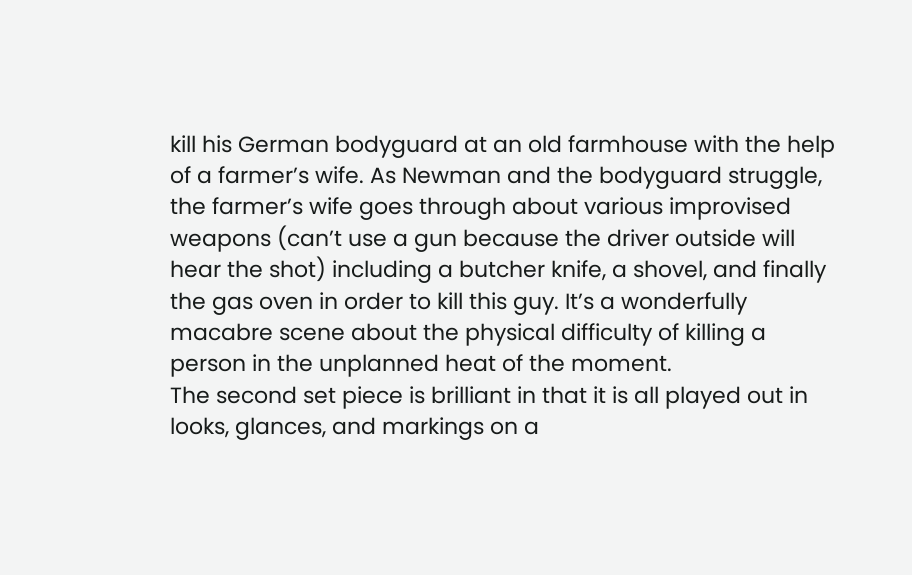kill his German bodyguard at an old farmhouse with the help of a farmer’s wife. As Newman and the bodyguard struggle, the farmer’s wife goes through about various improvised weapons (can’t use a gun because the driver outside will hear the shot) including a butcher knife, a shovel, and finally the gas oven in order to kill this guy. It’s a wonderfully macabre scene about the physical difficulty of killing a person in the unplanned heat of the moment.
The second set piece is brilliant in that it is all played out in looks, glances, and markings on a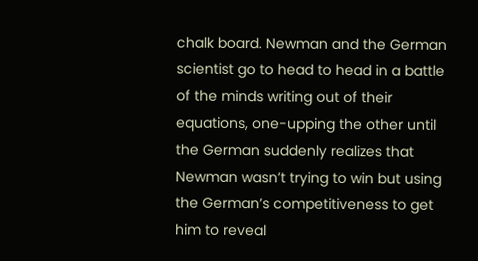chalk board. Newman and the German scientist go to head to head in a battle of the minds writing out of their equations, one-upping the other until the German suddenly realizes that Newman wasn’t trying to win but using the German’s competitiveness to get him to reveal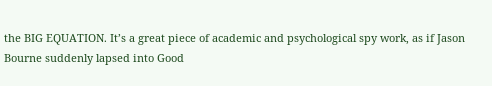the BIG EQUATION. It’s a great piece of academic and psychological spy work, as if Jason Bourne suddenly lapsed into Good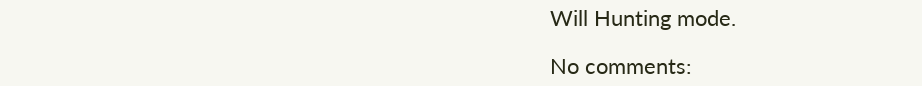Will Hunting mode.

No comments: